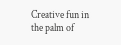Creative fun in
the palm of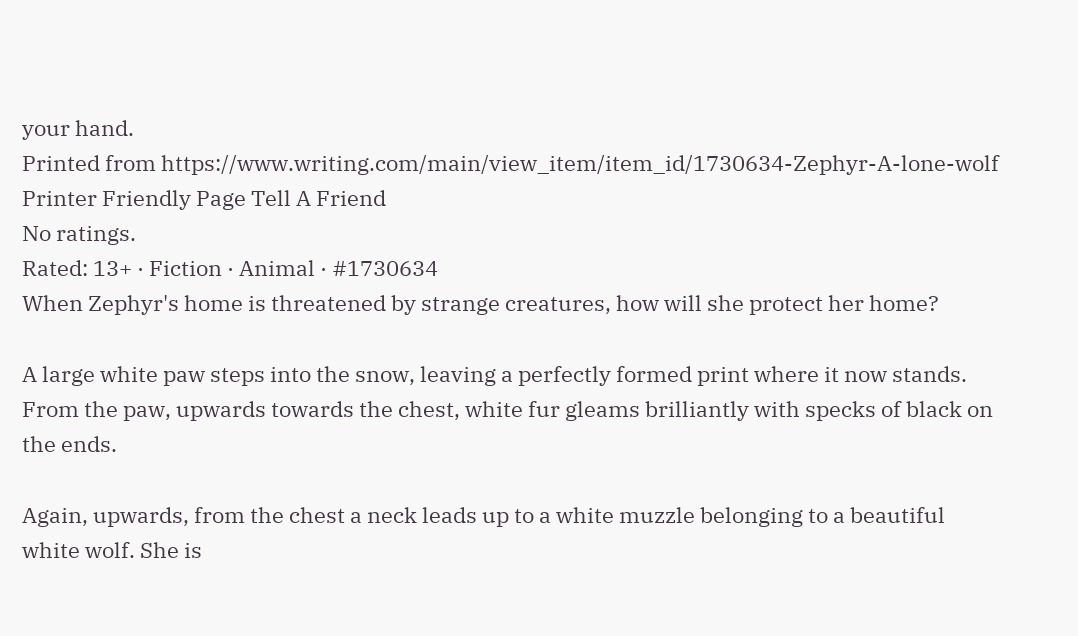your hand.
Printed from https://www.writing.com/main/view_item/item_id/1730634-Zephyr-A-lone-wolf
Printer Friendly Page Tell A Friend
No ratings.
Rated: 13+ · Fiction · Animal · #1730634
When Zephyr's home is threatened by strange creatures, how will she protect her home?

A large white paw steps into the snow, leaving a perfectly formed print where it now stands. From the paw, upwards towards the chest, white fur gleams brilliantly with specks of black on the ends.

Again, upwards, from the chest a neck leads up to a white muzzle belonging to a beautiful white wolf. She is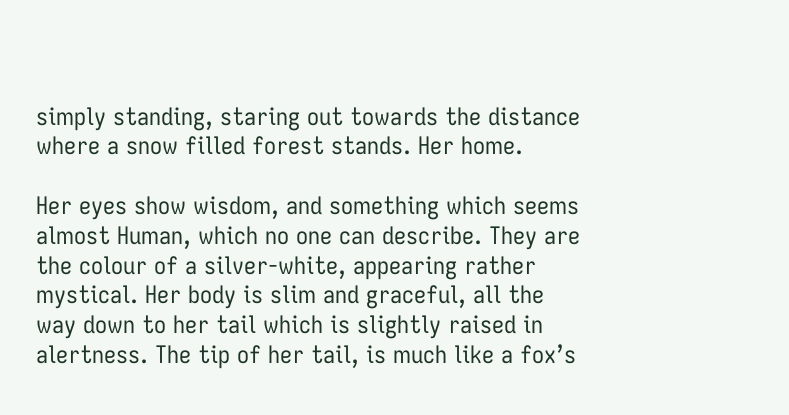simply standing, staring out towards the distance where a snow filled forest stands. Her home.

Her eyes show wisdom, and something which seems almost Human, which no one can describe. They are the colour of a silver-white, appearing rather mystical. Her body is slim and graceful, all the way down to her tail which is slightly raised in alertness. The tip of her tail, is much like a fox’s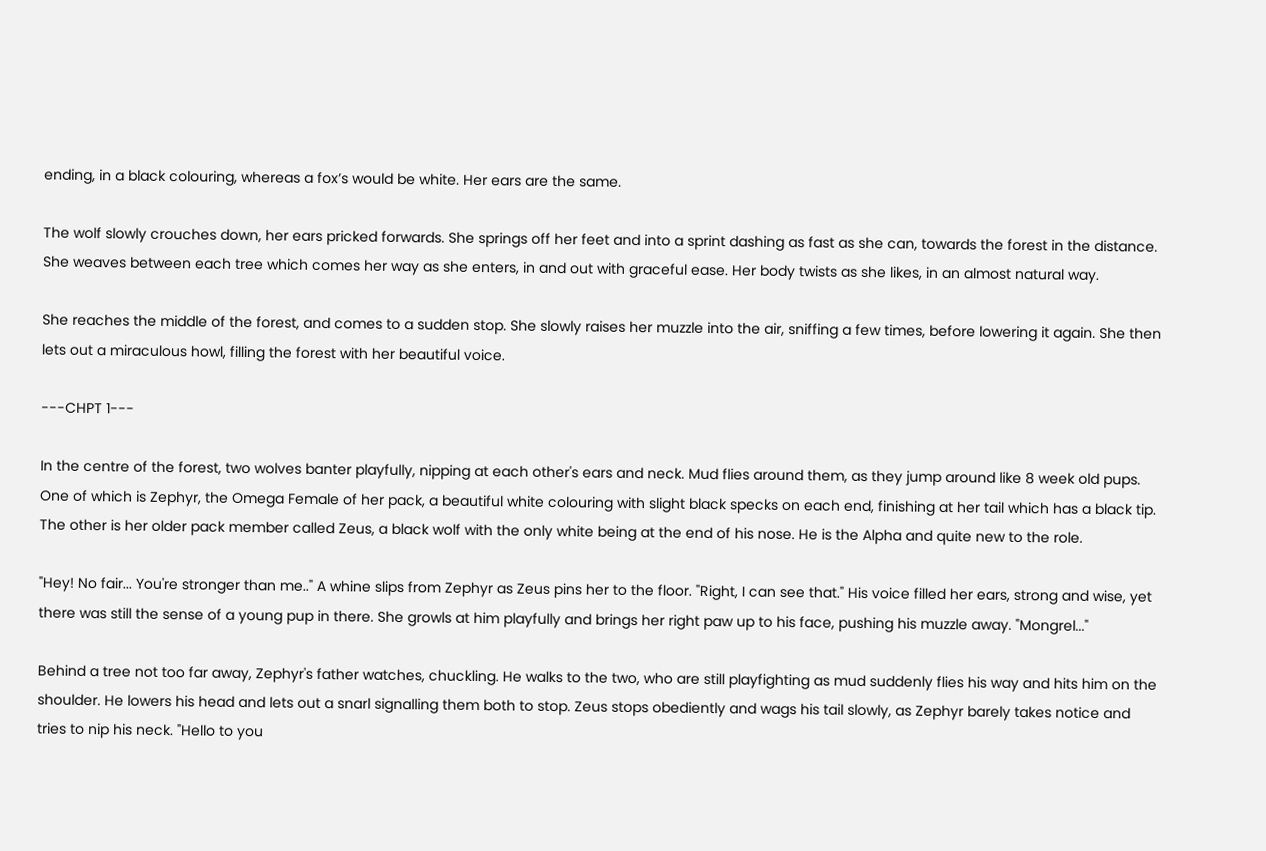ending, in a black colouring, whereas a fox’s would be white. Her ears are the same.

The wolf slowly crouches down, her ears pricked forwards. She springs off her feet and into a sprint dashing as fast as she can, towards the forest in the distance. She weaves between each tree which comes her way as she enters, in and out with graceful ease. Her body twists as she likes, in an almost natural way.

She reaches the middle of the forest, and comes to a sudden stop. She slowly raises her muzzle into the air, sniffing a few times, before lowering it again. She then lets out a miraculous howl, filling the forest with her beautiful voice.

---CHPT 1---

In the centre of the forest, two wolves banter playfully, nipping at each other's ears and neck. Mud flies around them, as they jump around like 8 week old pups. One of which is Zephyr, the Omega Female of her pack, a beautiful white colouring with slight black specks on each end, finishing at her tail which has a black tip. The other is her older pack member called Zeus, a black wolf with the only white being at the end of his nose. He is the Alpha and quite new to the role.

"Hey! No fair... You're stronger than me.." A whine slips from Zephyr as Zeus pins her to the floor. "Right, I can see that." His voice filled her ears, strong and wise, yet there was still the sense of a young pup in there. She growls at him playfully and brings her right paw up to his face, pushing his muzzle away. "Mongrel..."

Behind a tree not too far away, Zephyr's father watches, chuckling. He walks to the two, who are still playfighting as mud suddenly flies his way and hits him on the shoulder. He lowers his head and lets out a snarl signalling them both to stop. Zeus stops obediently and wags his tail slowly, as Zephyr barely takes notice and tries to nip his neck. "Hello to you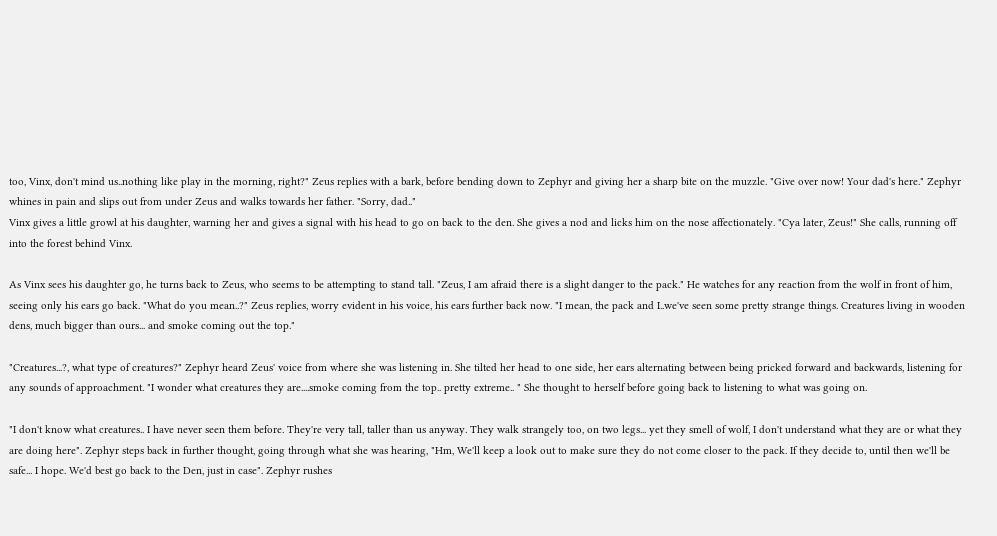too, Vinx, don't mind us..nothing like play in the morning, right?" Zeus replies with a bark, before bending down to Zephyr and giving her a sharp bite on the muzzle. "Give over now! Your dad's here." Zephyr whines in pain and slips out from under Zeus and walks towards her father. "Sorry, dad.."
Vinx gives a little growl at his daughter, warning her and gives a signal with his head to go on back to the den. She gives a nod and licks him on the nose affectionately. "Cya later, Zeus!" She calls, running off into the forest behind Vinx.

As Vinx sees his daughter go, he turns back to Zeus, who seems to be attempting to stand tall. "Zeus, I am afraid there is a slight danger to the pack." He watches for any reaction from the wolf in front of him, seeing only his ears go back. "What do you mean..?" Zeus replies, worry evident in his voice, his ears further back now. "I mean, the pack and I..we've seen some pretty strange things. Creatures living in wooden dens, much bigger than ours... and smoke coming out the top."

"Creatures...?, what type of creatures?" Zephyr heard Zeus' voice from where she was listening in. She tilted her head to one side, her ears alternating between being pricked forward and backwards, listening for any sounds of approachment. "I wonder what creatures they are....smoke coming from the top.. pretty extreme.. " She thought to herself before going back to listening to what was going on.

"I don't know what creatures.. I have never seen them before. They're very tall, taller than us anyway. They walk strangely too, on two legs... yet they smell of wolf, I don't understand what they are or what they are doing here". Zephyr steps back in further thought, going through what she was hearing, "Hm, We'll keep a look out to make sure they do not come closer to the pack. If they decide to, until then we'll be safe... I hope. We'd best go back to the Den, just in case". Zephyr rushes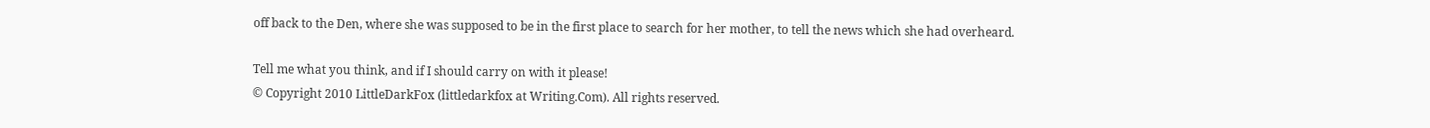off back to the Den, where she was supposed to be in the first place to search for her mother, to tell the news which she had overheard.

Tell me what you think, and if I should carry on with it please!
© Copyright 2010 LittleDarkFox (littledarkfox at Writing.Com). All rights reserved.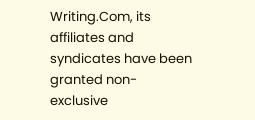Writing.Com, its affiliates and syndicates have been granted non-exclusive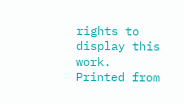rights to display this work.
Printed from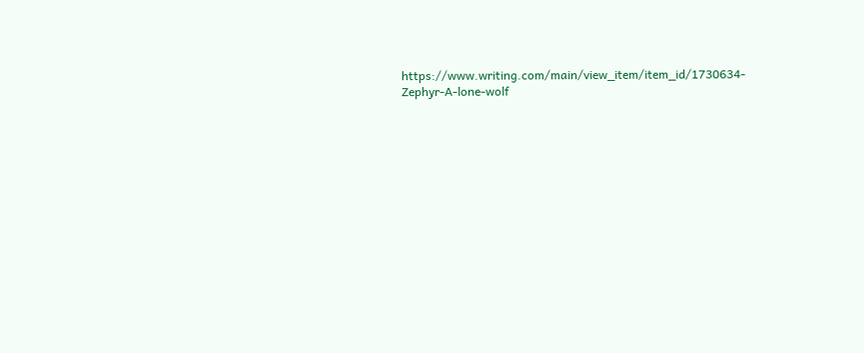https://www.writing.com/main/view_item/item_id/1730634-Zephyr-A-lone-wolf